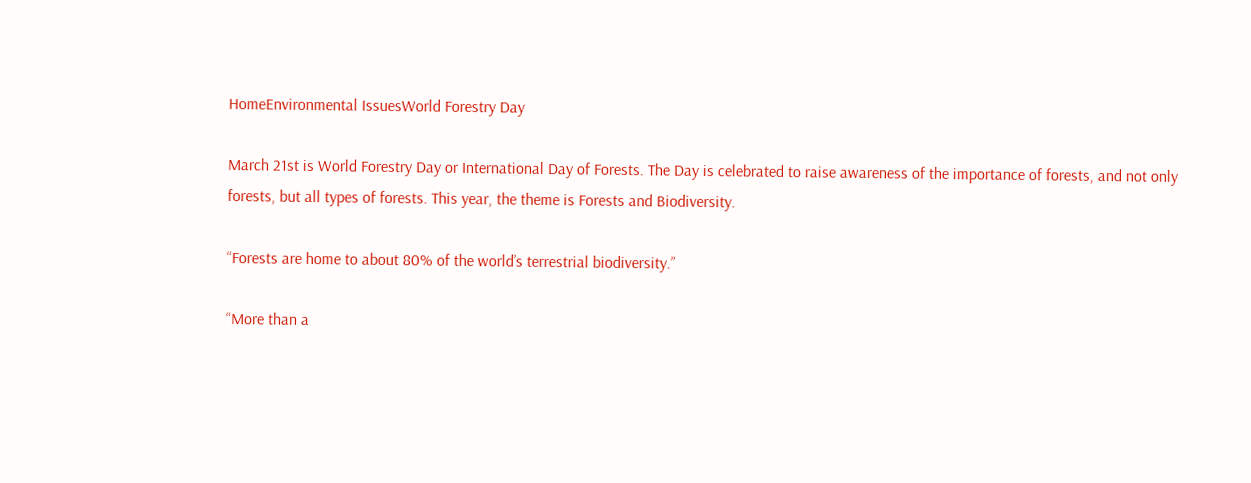HomeEnvironmental IssuesWorld Forestry Day

March 21st is World Forestry Day or International Day of Forests. The Day is celebrated to raise awareness of the importance of forests, and not only forests, but all types of forests. This year, the theme is Forests and Biodiversity.

“Forests are home to about 80% of the world’s terrestrial biodiversity.”

“More than a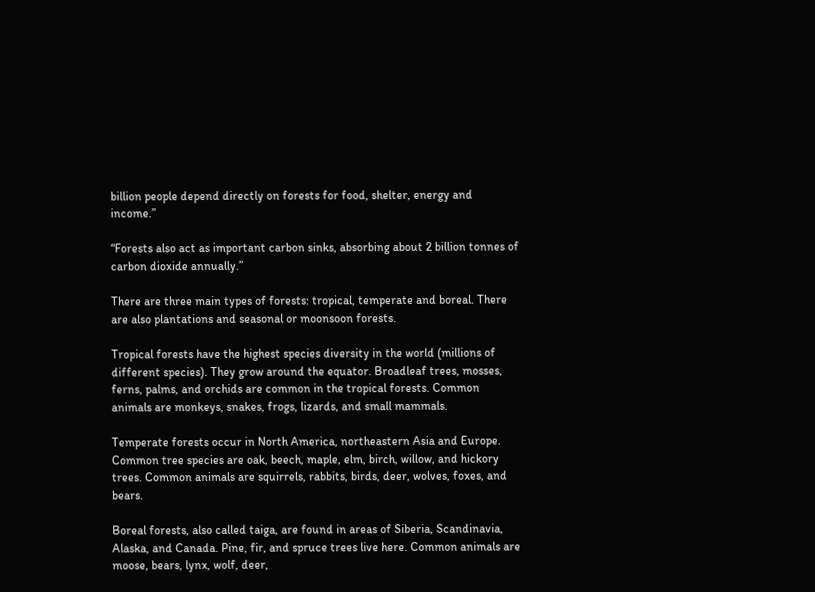billion people depend directly on forests for food, shelter, energy and income.”

“Forests also act as important carbon sinks, absorbing about 2 billion tonnes of carbon dioxide annually.”

There are three main types of forests: tropical, temperate and boreal. There are also plantations and seasonal or moonsoon forests.

Tropical forests have the highest species diversity in the world (millions of different species). They grow around the equator. Broadleaf trees, mosses, ferns, palms, and orchids are common in the tropical forests. Common animals are monkeys, snakes, frogs, lizards, and small mammals.

Temperate forests occur in North America, northeastern Asia and Europe. Common tree species are oak, beech, maple, elm, birch, willow, and hickory trees. Common animals are squirrels, rabbits, birds, deer, wolves, foxes, and bears.

Boreal forests, also called taiga, are found in areas of Siberia, Scandinavia, Alaska, and Canada. Pine, fir, and spruce trees live here. Common animals are moose, bears, lynx, wolf, deer,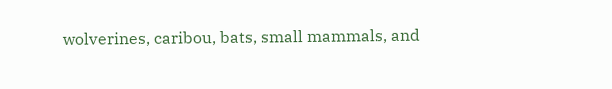wolverines, caribou, bats, small mammals, and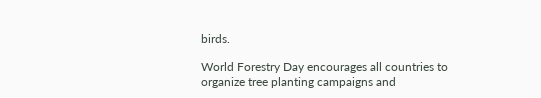birds.

World Forestry Day encourages all countries to organize tree planting campaigns and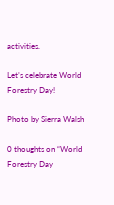activities.

Let’s celebrate World Forestry Day!

Photo by Sierra Walsh

0 thoughts on “World Forestry Day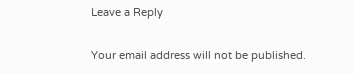Leave a Reply

Your email address will not be published.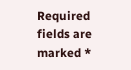Required fields are marked *